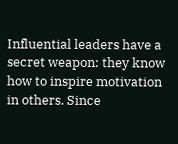Influential leaders have a secret weapon: they know how to inspire motivation in others. Since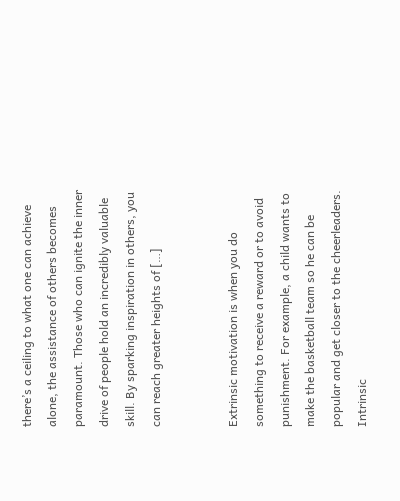there’s a ceiling to what one can achieve alone, the assistance of others becomes paramount. Those who can ignite the inner drive of people hold an incredibly valuable skill. By sparking inspiration in others, you can reach greater heights of […]


Extrinsic motivation is when you do something to receive a reward or to avoid punishment. For example, a child wants to make the basketball team so he can be popular and get closer to the cheerleaders. Intrinsic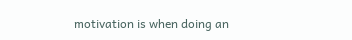motivation is when doing an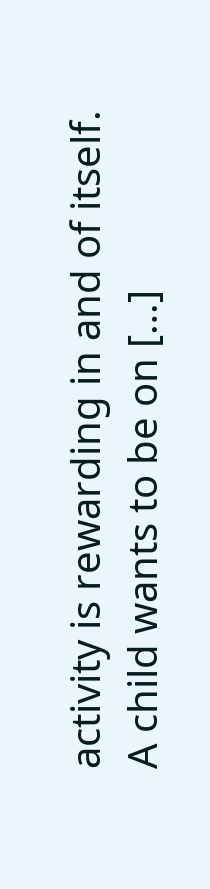activity is rewarding in and of itself. A child wants to be on […]